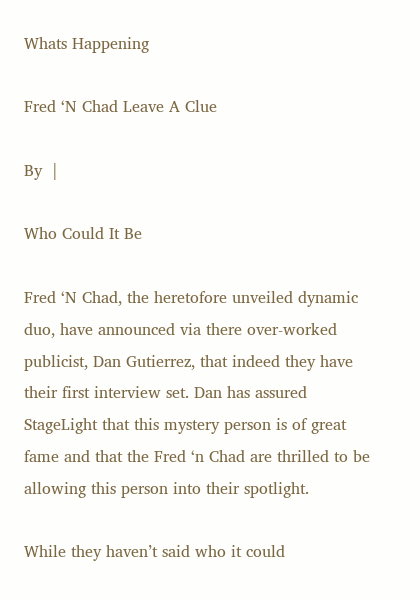Whats Happening

Fred ‘N Chad Leave A Clue

By  |

Who Could It Be

Fred ‘N Chad, the heretofore unveiled dynamic duo, have announced via there over-worked publicist, Dan Gutierrez, that indeed they have their first interview set. Dan has assured StageLight that this mystery person is of great fame and that the Fred ‘n Chad are thrilled to be allowing this person into their spotlight.

While they haven’t said who it could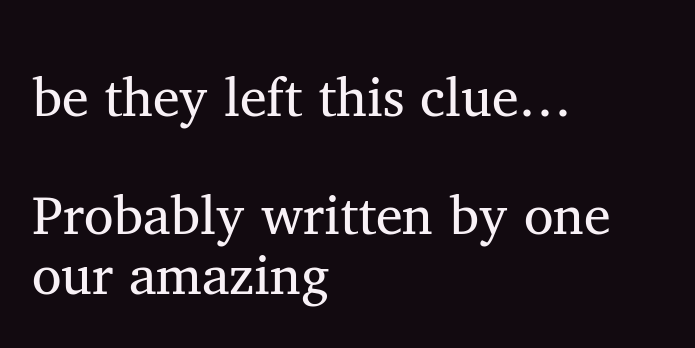be they left this clue…

Probably written by one our amazing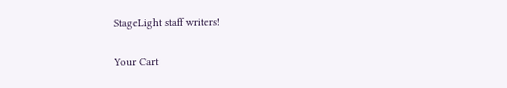StageLight staff writers!


Your Cart